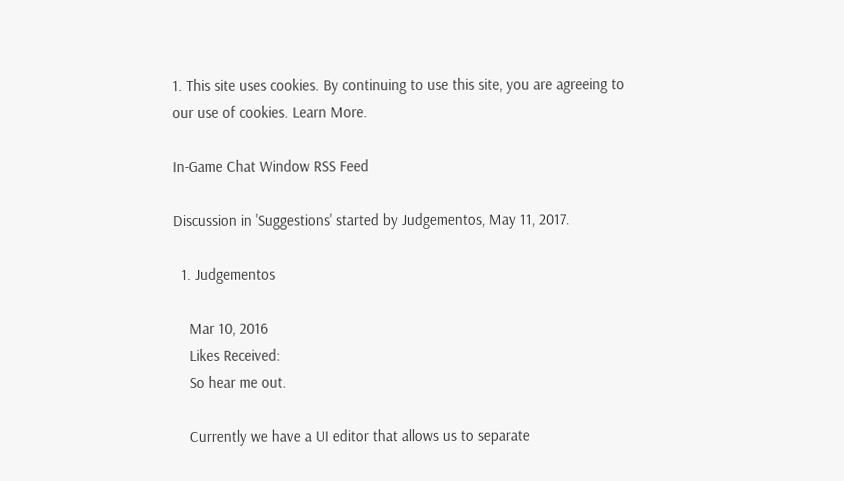1. This site uses cookies. By continuing to use this site, you are agreeing to our use of cookies. Learn More.

In-Game Chat Window RSS Feed

Discussion in 'Suggestions' started by Judgementos, May 11, 2017.

  1. Judgementos

    Mar 10, 2016
    Likes Received:
    So hear me out.

    Currently we have a UI editor that allows us to separate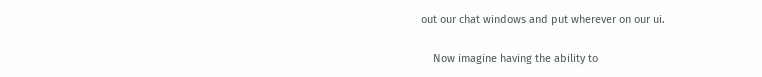out our chat windows and put wherever on our ui.

    Now imagine having the ability to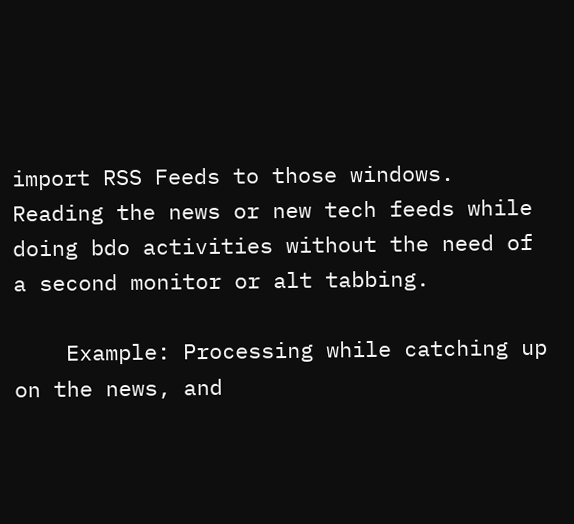import RSS Feeds to those windows. Reading the news or new tech feeds while doing bdo activities without the need of a second monitor or alt tabbing.

    Example: Processing while catching up on the news, and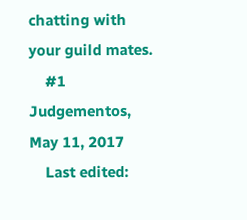chatting with your guild mates.
    #1 Judgementos, May 11, 2017
    Last edited: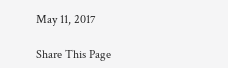May 11, 2017

Share This Page